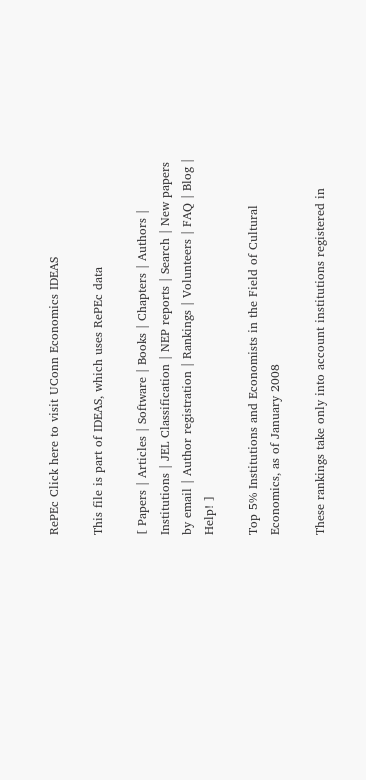RePEc Click here to visit UConn Economics IDEAS

This file is part of IDEAS, which uses RePEc data

[ Papers | Articles | Software | Books | Chapters | Authors | Institutions | JEL Classification | NEP reports | Search | New papers by email | Author registration | Rankings | Volunteers | FAQ | Blog | Help! ]

Top 5% Institutions and Economists in the Field of Cultural Economics, as of January 2008

These rankings take only into account institutions registered in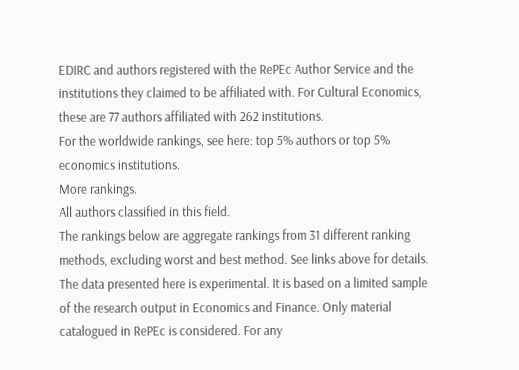EDIRC and authors registered with the RePEc Author Service and the institutions they claimed to be affiliated with. For Cultural Economics, these are 77 authors affiliated with 262 institutions.
For the worldwide rankings, see here: top 5% authors or top 5% economics institutions.
More rankings.
All authors classified in this field.
The rankings below are aggregate rankings from 31 different ranking methods, excluding worst and best method. See links above for details.
The data presented here is experimental. It is based on a limited sample of the research output in Economics and Finance. Only material catalogued in RePEc is considered. For any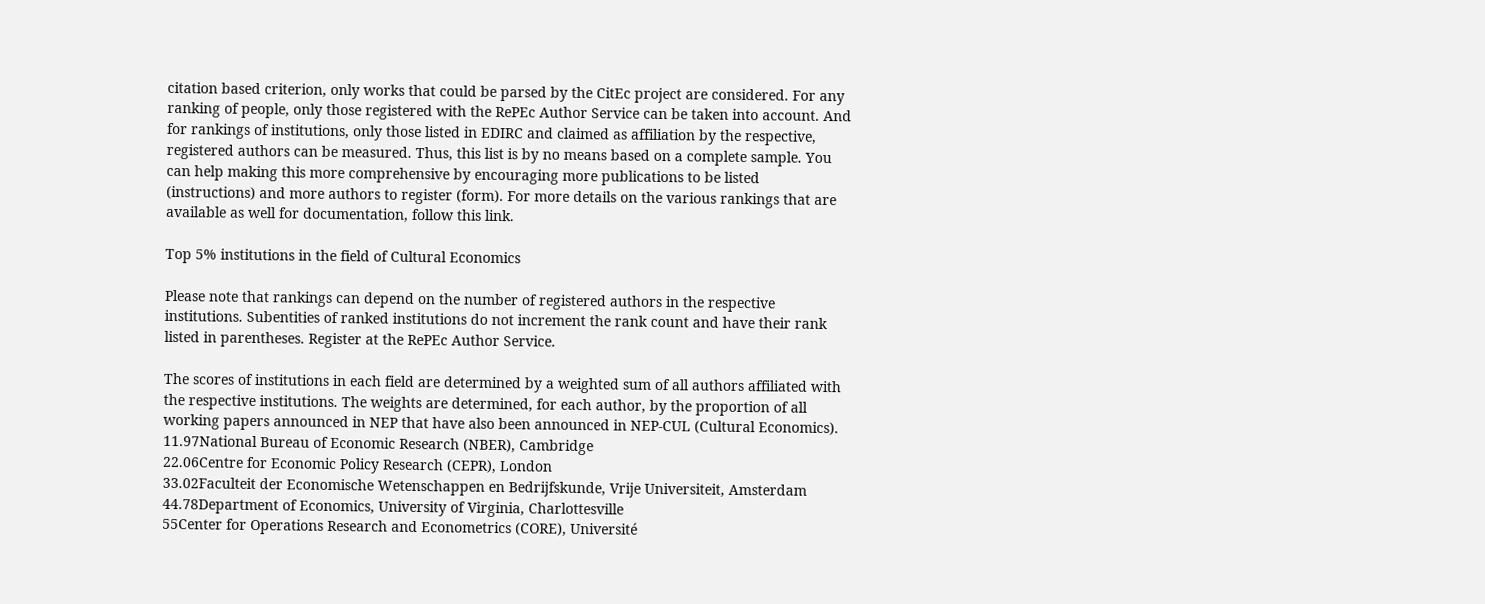citation based criterion, only works that could be parsed by the CitEc project are considered. For any ranking of people, only those registered with the RePEc Author Service can be taken into account. And for rankings of institutions, only those listed in EDIRC and claimed as affiliation by the respective, registered authors can be measured. Thus, this list is by no means based on a complete sample. You can help making this more comprehensive by encouraging more publications to be listed (instructions) and more authors to register (form). For more details on the various rankings that are available as well for documentation, follow this link.

Top 5% institutions in the field of Cultural Economics

Please note that rankings can depend on the number of registered authors in the respective institutions. Subentities of ranked institutions do not increment the rank count and have their rank listed in parentheses. Register at the RePEc Author Service.

The scores of institutions in each field are determined by a weighted sum of all authors affiliated with the respective institutions. The weights are determined, for each author, by the proportion of all working papers announced in NEP that have also been announced in NEP-CUL (Cultural Economics).
11.97National Bureau of Economic Research (NBER), Cambridge
22.06Centre for Economic Policy Research (CEPR), London
33.02Faculteit der Economische Wetenschappen en Bedrijfskunde, Vrije Universiteit, Amsterdam
44.78Department of Economics, University of Virginia, Charlottesville
55Center for Operations Research and Econometrics (CORE), Université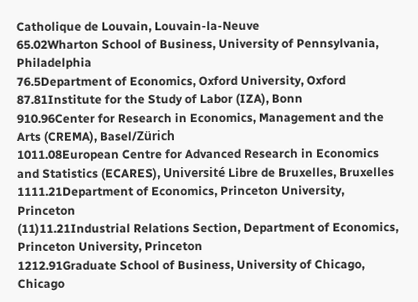Catholique de Louvain, Louvain-la-Neuve
65.02Wharton School of Business, University of Pennsylvania, Philadelphia
76.5Department of Economics, Oxford University, Oxford
87.81Institute for the Study of Labor (IZA), Bonn
910.96Center for Research in Economics, Management and the Arts (CREMA), Basel/Zürich
1011.08European Centre for Advanced Research in Economics and Statistics (ECARES), Université Libre de Bruxelles, Bruxelles
1111.21Department of Economics, Princeton University, Princeton
(11)11.21Industrial Relations Section, Department of Economics, Princeton University, Princeton
1212.91Graduate School of Business, University of Chicago, Chicago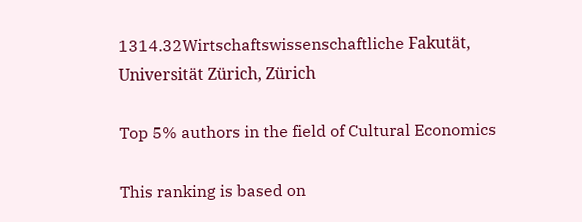1314.32Wirtschaftswissenschaftliche Fakutät, Universität Zürich, Zürich

Top 5% authors in the field of Cultural Economics

This ranking is based on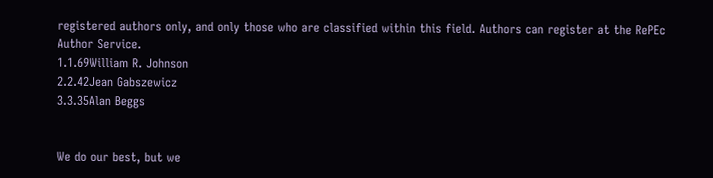registered authors only, and only those who are classified within this field. Authors can register at the RePEc Author Service.
1.1.69William R. Johnson
2.2.42Jean Gabszewicz
3.3.35Alan Beggs


We do our best, but we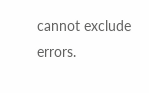cannot exclude errors.